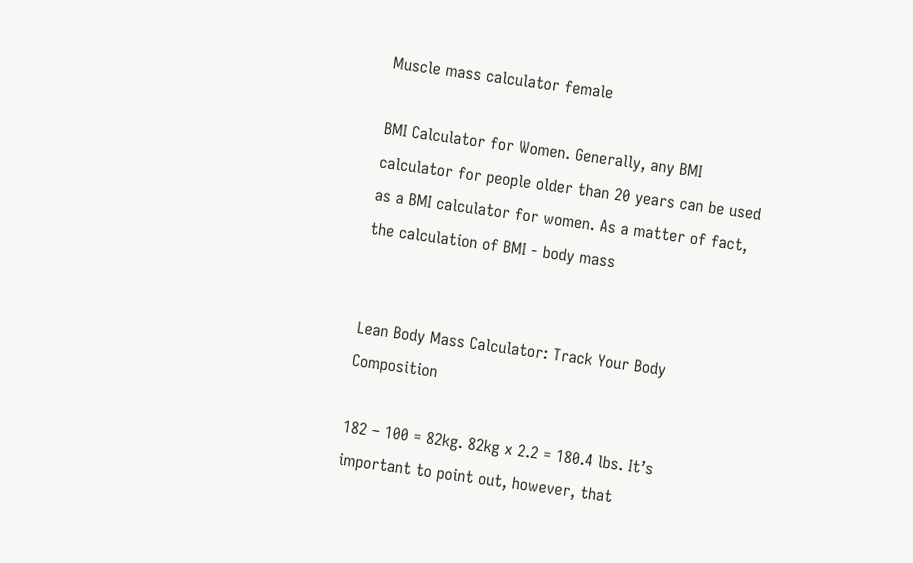Muscle mass calculator female

BMI Calculator for Women. Generally, any BMI calculator for people older than 20 years can be used as a BMI calculator for women. As a matter of fact, the calculation of BMI - body mass


Lean Body Mass Calculator: Track Your Body Composition

182 – 100 = 82kg. 82kg x 2.2 = 180.4 lbs. It’s important to point out, however, that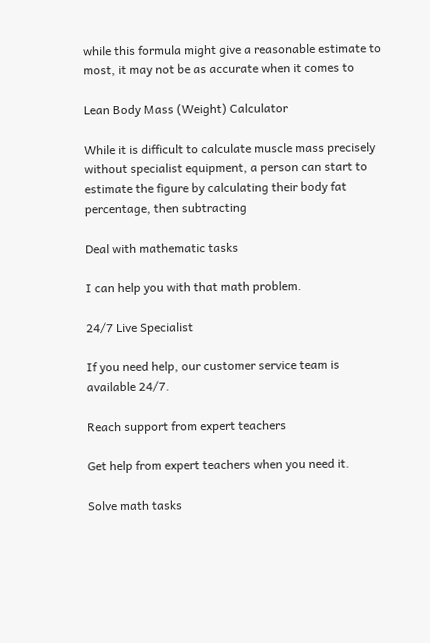while this formula might give a reasonable estimate to most, it may not be as accurate when it comes to

Lean Body Mass (Weight) Calculator

While it is difficult to calculate muscle mass precisely without specialist equipment, a person can start to estimate the figure by calculating their body fat percentage, then subtracting

Deal with mathematic tasks

I can help you with that math problem.

24/7 Live Specialist

If you need help, our customer service team is available 24/7.

Reach support from expert teachers

Get help from expert teachers when you need it.

Solve math tasks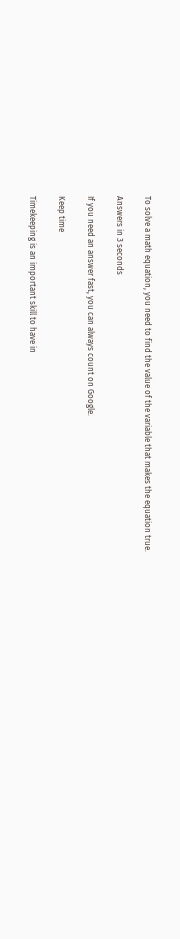To solve a math equation, you need to find the value of the variable that makes the equation true.

Answers in 3 seconds

If you need an answer fast, you can always count on Google.

Keep time

Timekeeping is an important skill to have in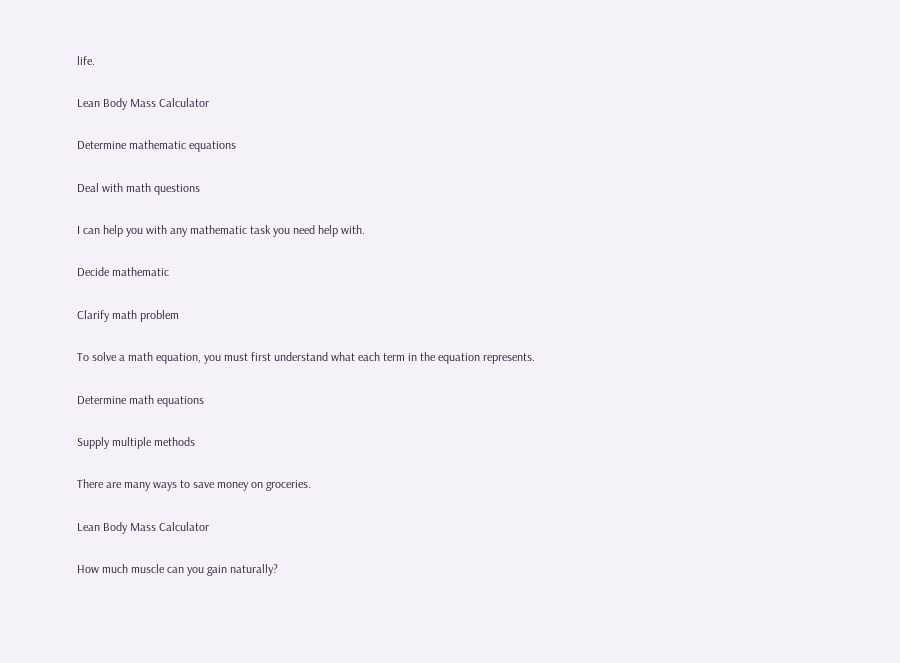life.

Lean Body Mass Calculator

Determine mathematic equations

Deal with math questions

I can help you with any mathematic task you need help with.

Decide mathematic

Clarify math problem

To solve a math equation, you must first understand what each term in the equation represents.

Determine math equations

Supply multiple methods

There are many ways to save money on groceries.

Lean Body Mass Calculator

How much muscle can you gain naturally?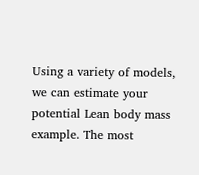Using a variety of models, we can estimate your potential Lean body mass example. The most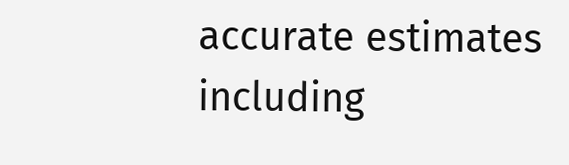accurate estimates including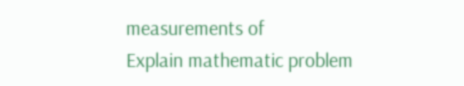measurements of
Explain mathematic problem